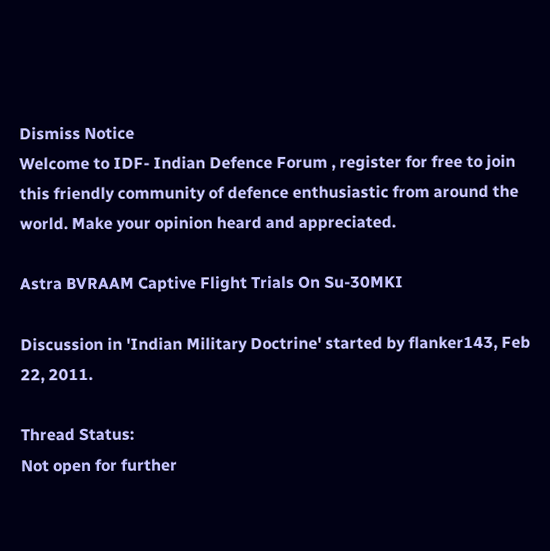Dismiss Notice
Welcome to IDF- Indian Defence Forum , register for free to join this friendly community of defence enthusiastic from around the world. Make your opinion heard and appreciated.

Astra BVRAAM Captive Flight Trials On Su-30MKI

Discussion in 'Indian Military Doctrine' started by flanker143, Feb 22, 2011.

Thread Status:
Not open for further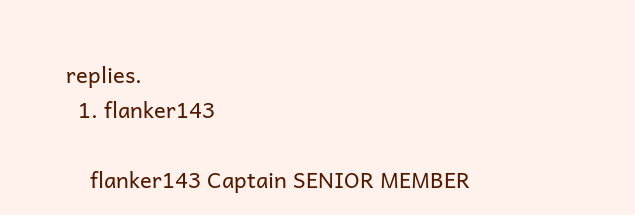replies.
  1. flanker143

    flanker143 Captain SENIOR MEMBER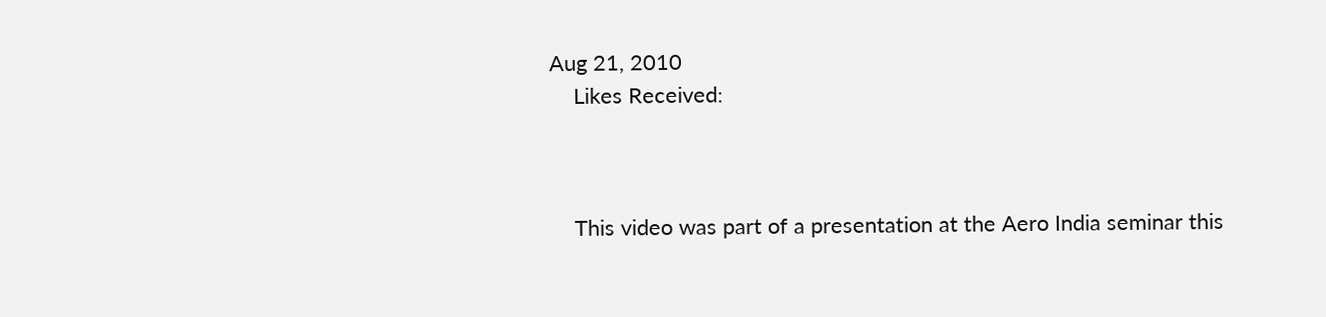Aug 21, 2010
    Likes Received:



    This video was part of a presentation at the Aero India seminar this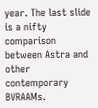year. The last slide is a nifty comparison between Astra and other contemporary BVRAAMs.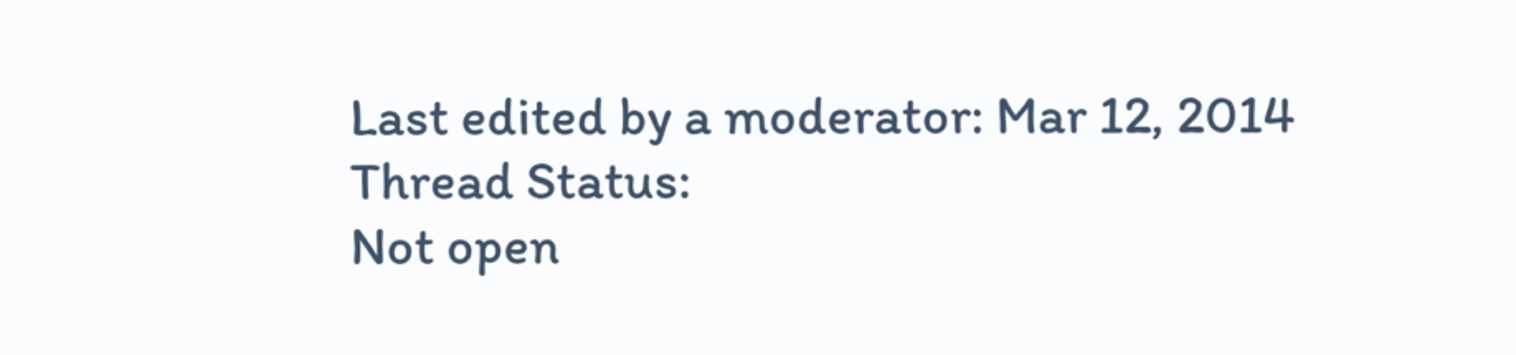Last edited by a moderator: Mar 12, 2014
Thread Status:
Not open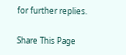for further replies.

Share This Page